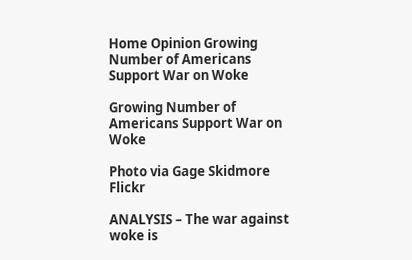Home Opinion Growing Number of Americans Support War on Woke

Growing Number of Americans Support War on Woke

Photo via Gage Skidmore Flickr

ANALYSIS – The war against woke is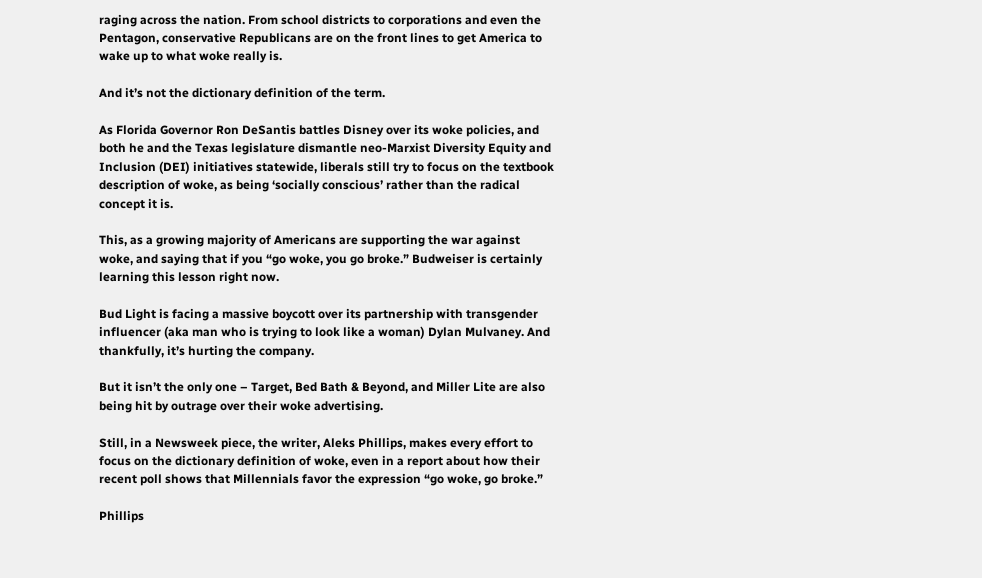raging across the nation. From school districts to corporations and even the Pentagon, conservative Republicans are on the front lines to get America to wake up to what woke really is.

And it’s not the dictionary definition of the term.

As Florida Governor Ron DeSantis battles Disney over its woke policies, and both he and the Texas legislature dismantle neo-Marxist Diversity Equity and Inclusion (DEI) initiatives statewide, liberals still try to focus on the textbook description of woke, as being ‘socially conscious’ rather than the radical concept it is.

This, as a growing majority of Americans are supporting the war against woke, and saying that if you “go woke, you go broke.” Budweiser is certainly learning this lesson right now.

Bud Light is facing a massive boycott over its partnership with transgender influencer (aka man who is trying to look like a woman) Dylan Mulvaney. And thankfully, it’s hurting the company.

But it isn’t the only one – Target, Bed Bath & Beyond, and Miller Lite are also being hit by outrage over their woke advertising.

Still, in a Newsweek piece, the writer, Aleks Phillips, makes every effort to focus on the dictionary definition of woke, even in a report about how their recent poll shows that Millennials favor the expression “go woke, go broke.”

Phillips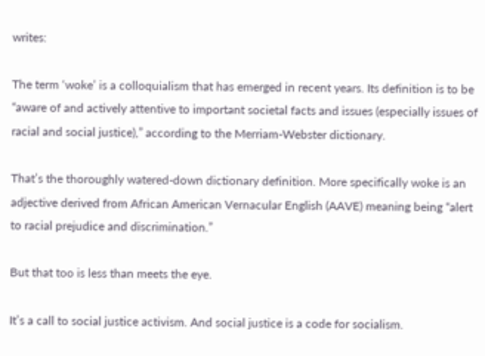writes:

The term ‘woke’ is a colloquialism that has emerged in recent years. Its definition is to be “aware of and actively attentive to important societal facts and issues (especially issues of racial and social justice),” according to the Merriam-Webster dictionary.

That’s the thoroughly watered-down dictionary definition. More specifically woke is an adjective derived from African American Vernacular English (AAVE) meaning being “alert to racial prejudice and discrimination.”

But that too is less than meets the eye.

It’s a call to social justice activism. And social justice is a code for socialism.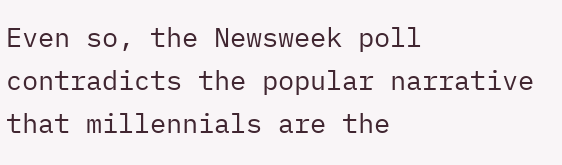Even so, the Newsweek poll contradicts the popular narrative that millennials are the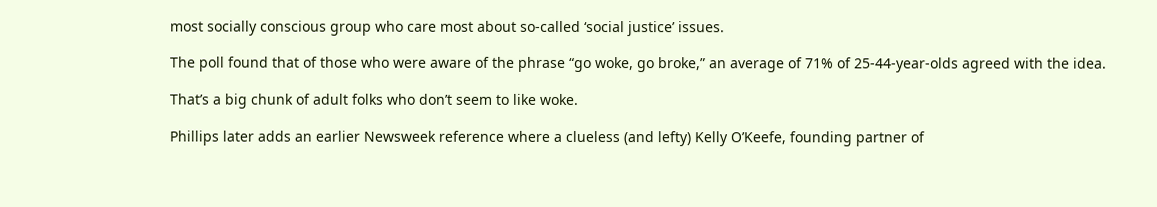most socially conscious group who care most about so-called ‘social justice’ issues.

The poll found that of those who were aware of the phrase “go woke, go broke,” an average of 71% of 25-44-year-olds agreed with the idea.

That’s a big chunk of adult folks who don’t seem to like woke.

Phillips later adds an earlier Newsweek reference where a clueless (and lefty) Kelly O’Keefe, founding partner of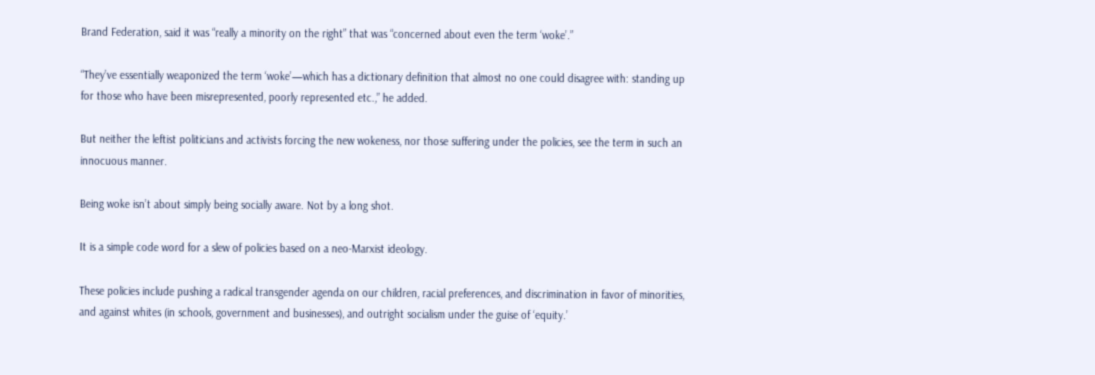Brand Federation, said it was “really a minority on the right” that was “concerned about even the term ‘woke’.”

“They’ve essentially weaponized the term ‘woke’—which has a dictionary definition that almost no one could disagree with: standing up for those who have been misrepresented, poorly represented etc.,” he added.

But neither the leftist politicians and activists forcing the new wokeness, nor those suffering under the policies, see the term in such an innocuous manner.

Being woke isn’t about simply being socially aware. Not by a long shot.

It is a simple code word for a slew of policies based on a neo-Marxist ideology.

These policies include pushing a radical transgender agenda on our children, racial preferences, and discrimination in favor of minorities, and against whites (in schools, government and businesses), and outright socialism under the guise of ‘equity.’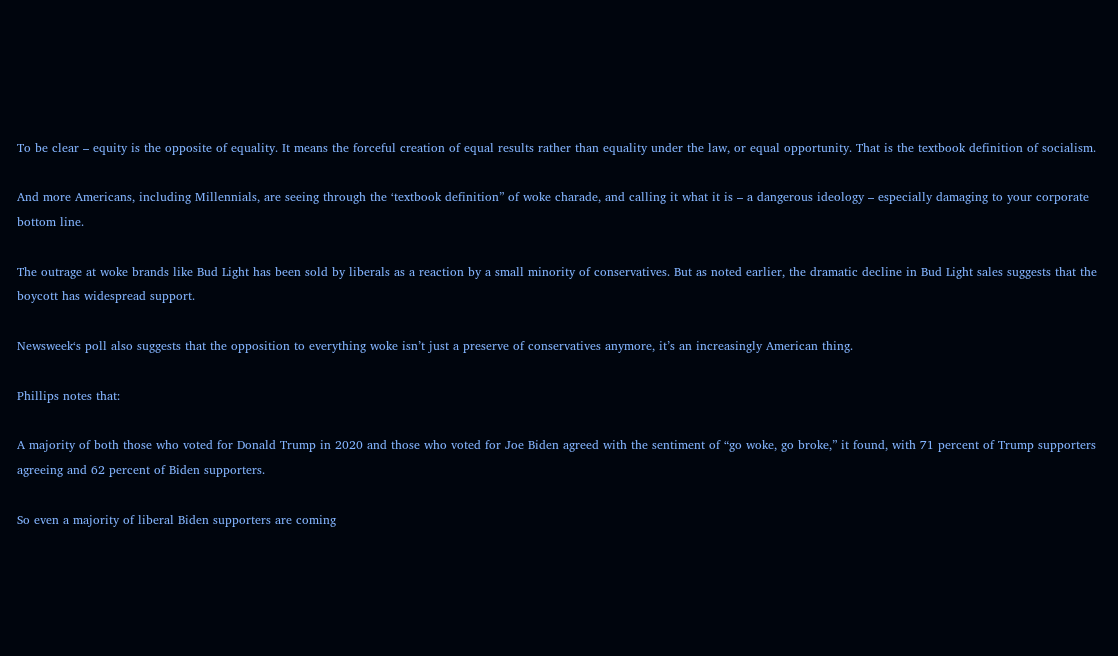To be clear – equity is the opposite of equality. It means the forceful creation of equal results rather than equality under the law, or equal opportunity. That is the textbook definition of socialism.

And more Americans, including Millennials, are seeing through the ‘textbook definition” of woke charade, and calling it what it is – a dangerous ideology – especially damaging to your corporate bottom line.

The outrage at woke brands like Bud Light has been sold by liberals as a reaction by a small minority of conservatives. But as noted earlier, the dramatic decline in Bud Light sales suggests that the boycott has widespread support.

Newsweek‘s poll also suggests that the opposition to everything woke isn’t just a preserve of conservatives anymore, it’s an increasingly American thing.

Phillips notes that:

A majority of both those who voted for Donald Trump in 2020 and those who voted for Joe Biden agreed with the sentiment of “go woke, go broke,” it found, with 71 percent of Trump supporters agreeing and 62 percent of Biden supporters.

So even a majority of liberal Biden supporters are coming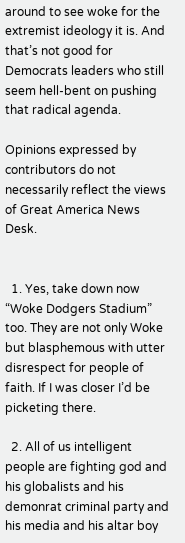around to see woke for the extremist ideology it is. And that’s not good for Democrats leaders who still seem hell-bent on pushing that radical agenda.

Opinions expressed by contributors do not necessarily reflect the views of Great America News Desk.


  1. Yes, take down now “Woke Dodgers Stadium” too. They are not only Woke but blasphemous with utter disrespect for people of faith. If I was closer I’d be picketing there.

  2. All of us intelligent people are fighting god and his globalists and his demonrat criminal party and his media and his altar boy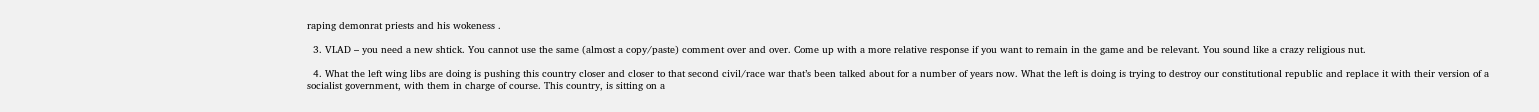raping demonrat priests and his wokeness .

  3. VLAD – you need a new shtick. You cannot use the same (almost a copy/paste) comment over and over. Come up with a more relative response if you want to remain in the game and be relevant. You sound like a crazy religious nut.

  4. What the left wing libs are doing is pushing this country closer and closer to that second civil/race war that’s been talked about for a number of years now. What the left is doing is trying to destroy our constitutional republic and replace it with their version of a socialist government, with them in charge of course. This country, is sitting on a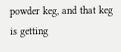powder keg, and that keg is getting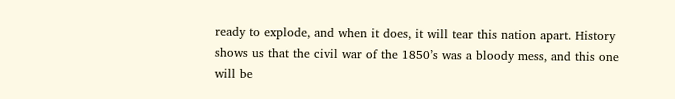ready to explode, and when it does, it will tear this nation apart. History shows us that the civil war of the 1850’s was a bloody mess, and this one will be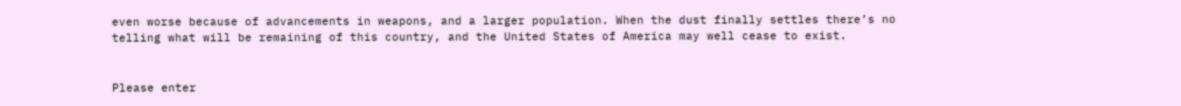even worse because of advancements in weapons, and a larger population. When the dust finally settles there’s no telling what will be remaining of this country, and the United States of America may well cease to exist.


Please enter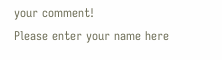your comment!
Please enter your name here